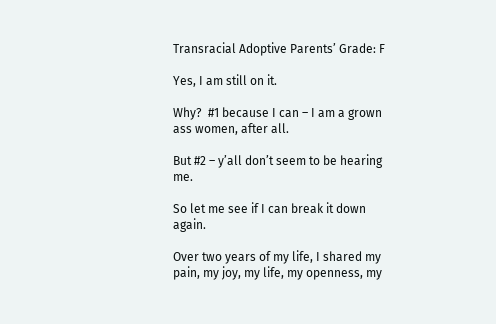Transracial Adoptive Parents’ Grade: F

Yes, I am still on it.

Why?  #1 because I can – I am a grown ass women, after all.

But #2 – y’all don’t seem to be hearing me.

So let me see if I can break it down again.

Over two years of my life, I shared my pain, my joy, my life, my openness, my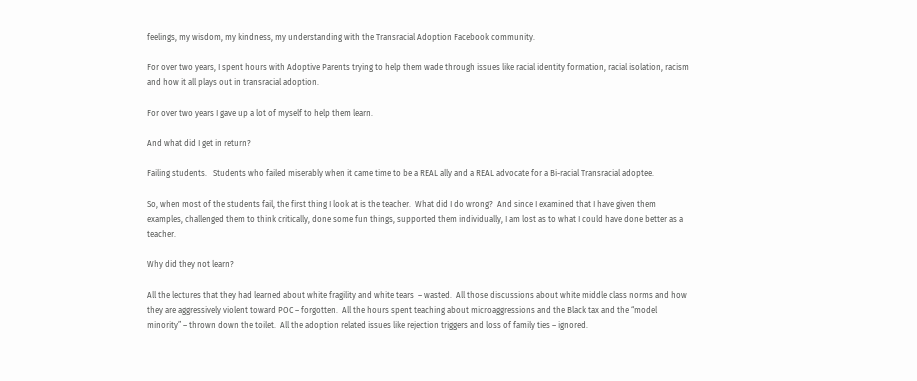feelings, my wisdom, my kindness, my understanding with the Transracial Adoption Facebook community.

For over two years, I spent hours with Adoptive Parents trying to help them wade through issues like racial identity formation, racial isolation, racism and how it all plays out in transracial adoption.

For over two years I gave up a lot of myself to help them learn.

And what did I get in return?

Failing students.   Students who failed miserably when it came time to be a REAL ally and a REAL advocate for a Bi-racial Transracial adoptee.

So, when most of the students fail, the first thing I look at is the teacher.  What did I do wrong?  And since I examined that I have given them examples, challenged them to think critically, done some fun things, supported them individually, I am lost as to what I could have done better as a teacher.

Why did they not learn?

All the lectures that they had learned about white fragility and white tears  – wasted.  All those discussions about white middle class norms and how they are aggressively violent toward POC – forgotten.  All the hours spent teaching about microaggressions and the Black tax and the “model minority” – thrown down the toilet.  All the adoption related issues like rejection triggers and loss of family ties – ignored.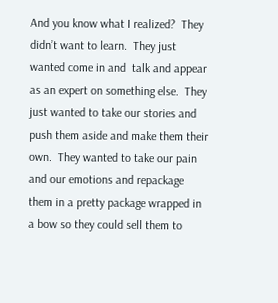And you know what I realized?  They didn’t want to learn.  They just wanted come in and  talk and appear as an expert on something else.  They just wanted to take our stories and push them aside and make them their own.  They wanted to take our pain and our emotions and repackage them in a pretty package wrapped in a bow so they could sell them to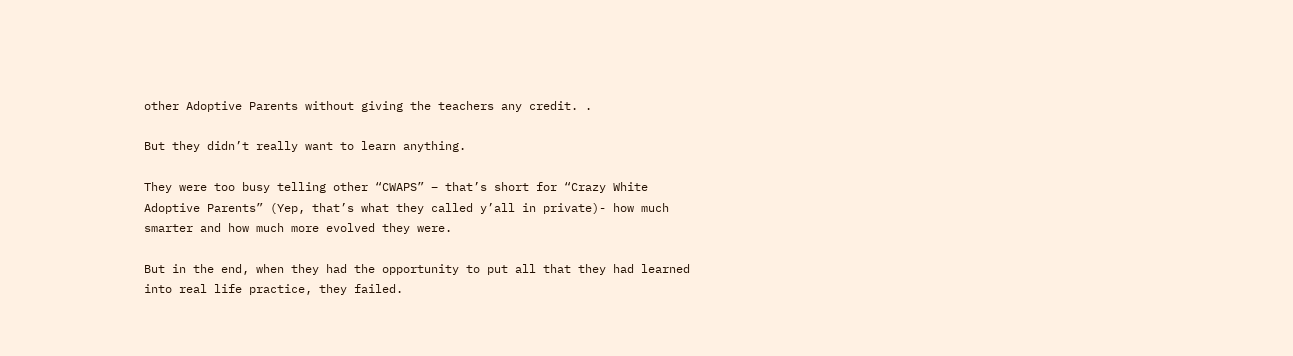other Adoptive Parents without giving the teachers any credit. .

But they didn’t really want to learn anything.

They were too busy telling other “CWAPS” – that’s short for “Crazy White Adoptive Parents” (Yep, that’s what they called y’all in private)- how much smarter and how much more evolved they were.

But in the end, when they had the opportunity to put all that they had learned into real life practice, they failed.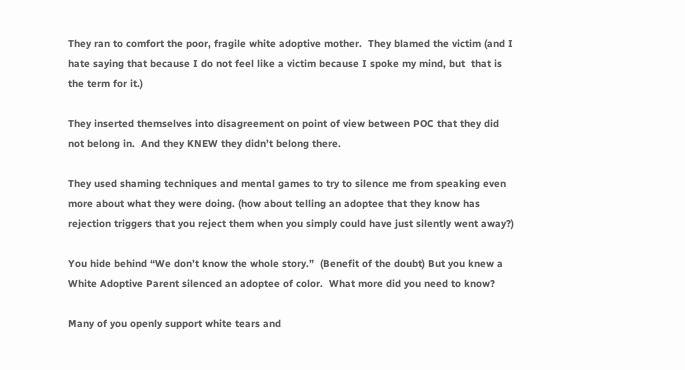They ran to comfort the poor, fragile white adoptive mother.  They blamed the victim (and I hate saying that because I do not feel like a victim because I spoke my mind, but  that is the term for it.)

They inserted themselves into disagreement on point of view between POC that they did not belong in.  And they KNEW they didn’t belong there.

They used shaming techniques and mental games to try to silence me from speaking even more about what they were doing. (how about telling an adoptee that they know has rejection triggers that you reject them when you simply could have just silently went away?)

You hide behind “We don’t know the whole story.”  (Benefit of the doubt) But you knew a White Adoptive Parent silenced an adoptee of color.  What more did you need to know?

Many of you openly support white tears and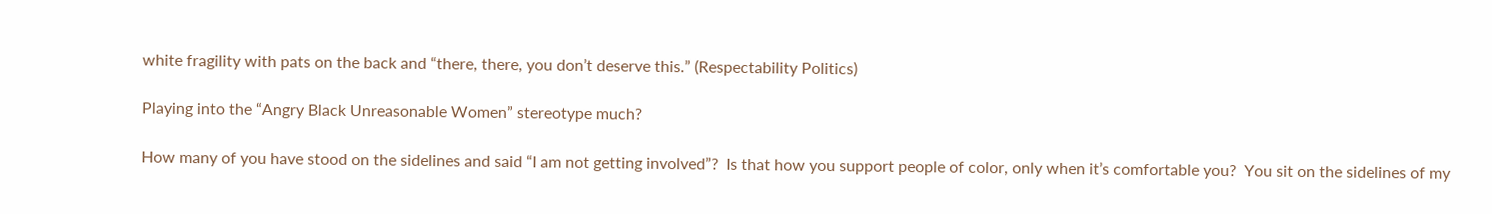white fragility with pats on the back and “there, there, you don’t deserve this.” (Respectability Politics)

Playing into the “Angry Black Unreasonable Women” stereotype much?

How many of you have stood on the sidelines and said “I am not getting involved”?  Is that how you support people of color, only when it’s comfortable you?  You sit on the sidelines of my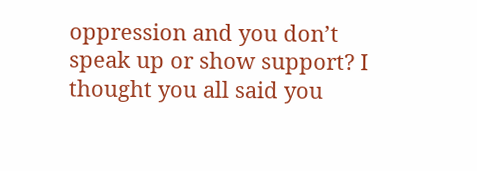oppression and you don’t speak up or show support? I thought you all said you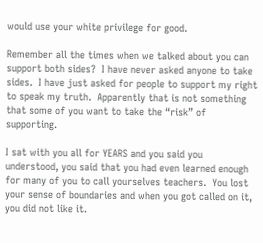would use your white privilege for good.

Remember all the times when we talked about you can support both sides?  I have never asked anyone to take sides.  I have just asked for people to support my right to speak my truth.  Apparently that is not something that some of you want to take the “risk” of supporting.

I sat with you all for YEARS and you said you understood, you said that you had even learned enough for many of you to call yourselves teachers.  You lost your sense of boundaries and when you got called on it, you did not like it.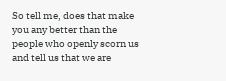So tell me, does that make you any better than the people who openly scorn us and tell us that we are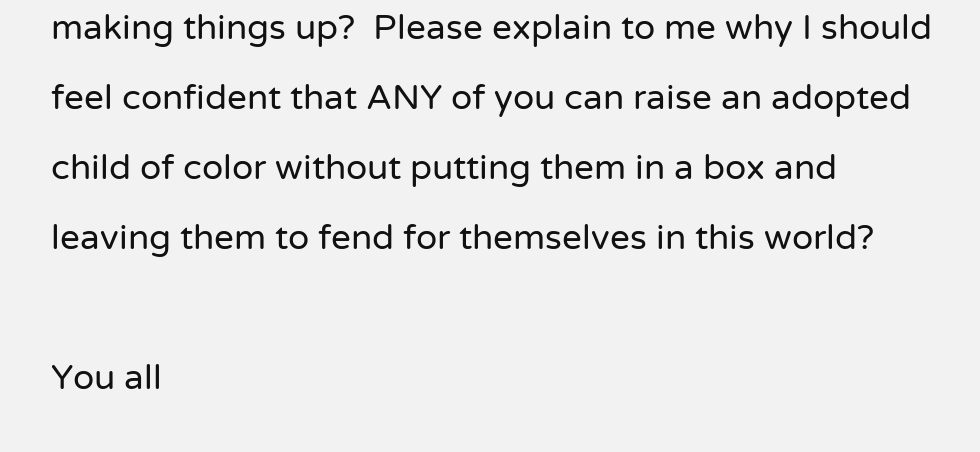making things up?  Please explain to me why I should feel confident that ANY of you can raise an adopted child of color without putting them in a box and leaving them to fend for themselves in this world?

You all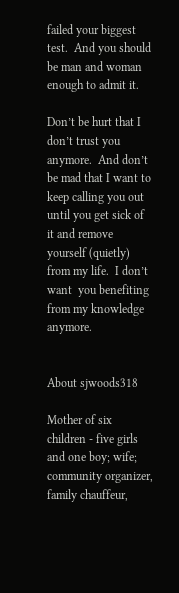failed your biggest test.  And you should be man and woman enough to admit it.

Don’t be hurt that I don’t trust you anymore.  And don’t be mad that I want to keep calling you out until you get sick of it and remove yourself (quietly) from my life.  I don’t want  you benefiting from my knowledge anymore.


About sjwoods318

Mother of six children - five girls and one boy; wife; community organizer, family chauffeur,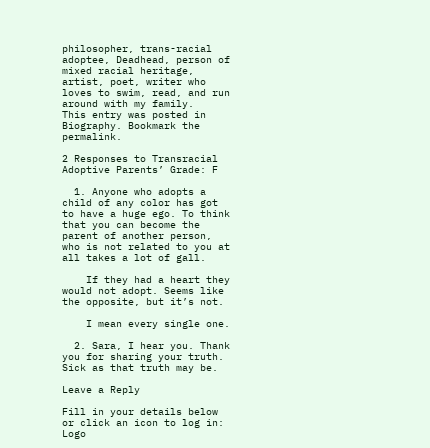philosopher, trans-racial adoptee, Deadhead, person of mixed racial heritage, artist, poet, writer who loves to swim, read, and run around with my family.
This entry was posted in Biography. Bookmark the permalink.

2 Responses to Transracial Adoptive Parents’ Grade: F

  1. Anyone who adopts a child of any color has got to have a huge ego. To think that you can become the parent of another person, who is not related to you at all takes a lot of gall.

    If they had a heart they would not adopt. Seems like the opposite, but it’s not.

    I mean every single one.

  2. Sara, I hear you. Thank you for sharing your truth. Sick as that truth may be.

Leave a Reply

Fill in your details below or click an icon to log in: Logo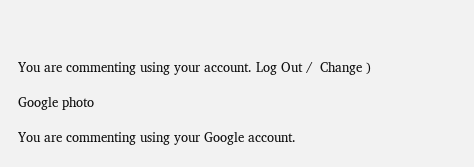You are commenting using your account. Log Out /  Change )

Google photo

You are commenting using your Google account.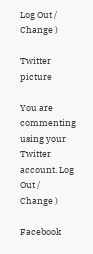Log Out /  Change )

Twitter picture

You are commenting using your Twitter account. Log Out /  Change )

Facebook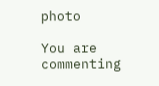photo

You are commenting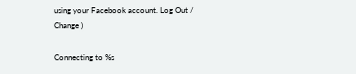using your Facebook account. Log Out /  Change )

Connecting to %s